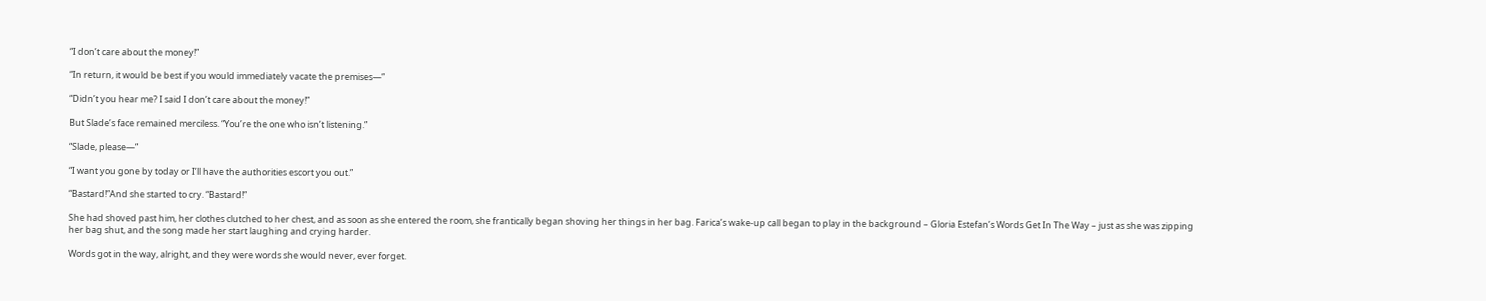“I don’t care about the money!”

“In return, it would be best if you would immediately vacate the premises—”

“Didn’t you hear me? I said I don’t care about the money!”

But Slade’s face remained merciless. “You’re the one who isn’t listening.”

“Slade, please—”

“I want you gone by today or I’ll have the authorities escort you out.”

“Bastard!”And she started to cry. “Bastard!”

She had shoved past him, her clothes clutched to her chest, and as soon as she entered the room, she frantically began shoving her things in her bag. Farica’s wake-up call began to play in the background – Gloria Estefan’s Words Get In The Way – just as she was zipping her bag shut, and the song made her start laughing and crying harder.

Words got in the way, alright, and they were words she would never, ever forget.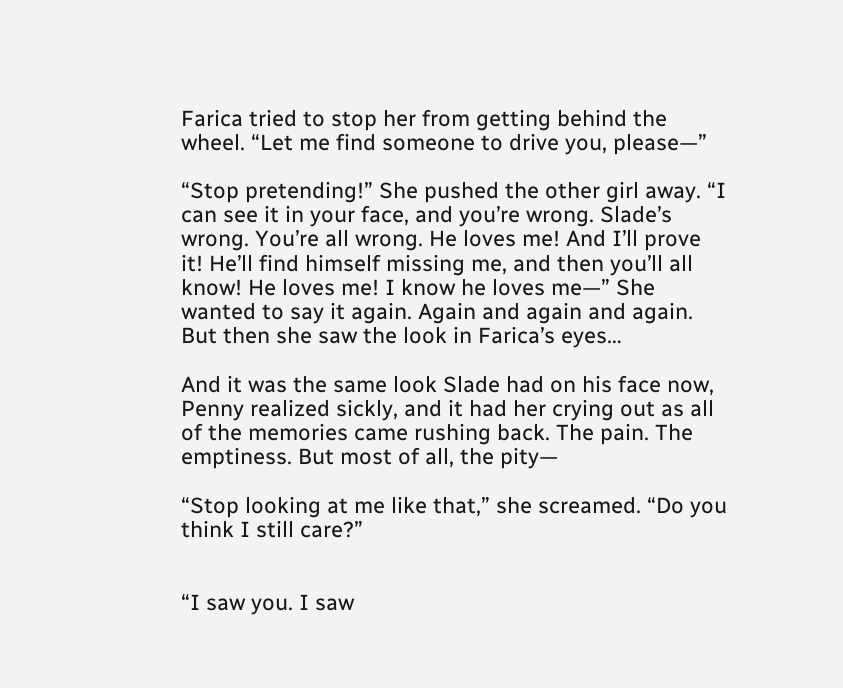Farica tried to stop her from getting behind the wheel. “Let me find someone to drive you, please—”

“Stop pretending!” She pushed the other girl away. “I can see it in your face, and you’re wrong. Slade’s wrong. You’re all wrong. He loves me! And I’ll prove it! He’ll find himself missing me, and then you’ll all know! He loves me! I know he loves me—” She wanted to say it again. Again and again and again. But then she saw the look in Farica’s eyes…

And it was the same look Slade had on his face now, Penny realized sickly, and it had her crying out as all of the memories came rushing back. The pain. The emptiness. But most of all, the pity—

“Stop looking at me like that,” she screamed. “Do you think I still care?”


“I saw you. I saw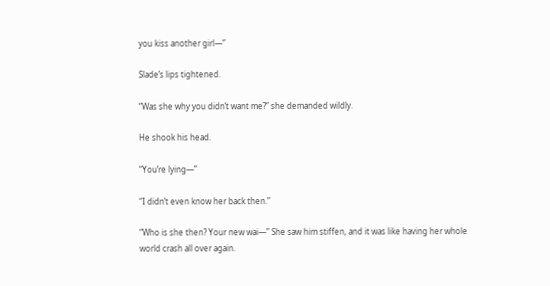you kiss another girl—”

Slade’s lips tightened.

“Was she why you didn’t want me?” she demanded wildly.

He shook his head.

“You’re lying—”

“I didn’t even know her back then.”

“Who is she then? Your new wai—” She saw him stiffen, and it was like having her whole world crash all over again.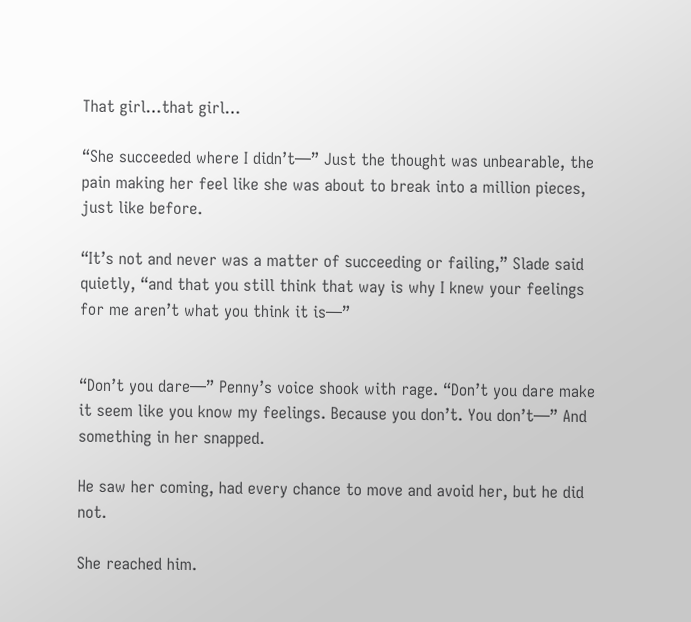That girl…that girl…

“She succeeded where I didn’t—” Just the thought was unbearable, the pain making her feel like she was about to break into a million pieces, just like before.

“It’s not and never was a matter of succeeding or failing,” Slade said quietly, “and that you still think that way is why I knew your feelings for me aren’t what you think it is—”


“Don’t you dare—” Penny’s voice shook with rage. “Don’t you dare make it seem like you know my feelings. Because you don’t. You don’t—” And something in her snapped.

He saw her coming, had every chance to move and avoid her, but he did not.

She reached him.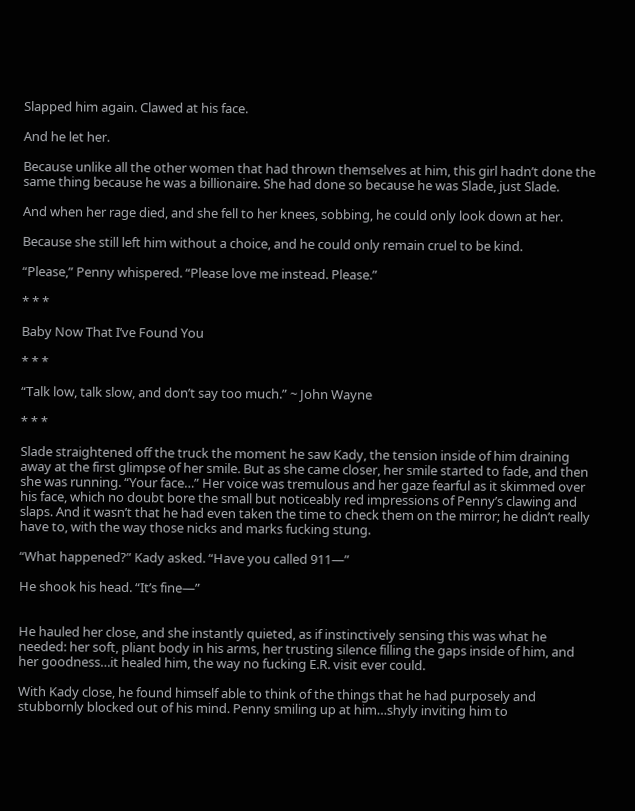Slapped him again. Clawed at his face.

And he let her.

Because unlike all the other women that had thrown themselves at him, this girl hadn’t done the same thing because he was a billionaire. She had done so because he was Slade, just Slade.

And when her rage died, and she fell to her knees, sobbing, he could only look down at her.

Because she still left him without a choice, and he could only remain cruel to be kind.

“Please,” Penny whispered. “Please love me instead. Please.”

* * *

Baby Now That I’ve Found You

* * *

“Talk low, talk slow, and don’t say too much.” ~ John Wayne

* * *

Slade straightened off the truck the moment he saw Kady, the tension inside of him draining away at the first glimpse of her smile. But as she came closer, her smile started to fade, and then she was running. “Your face…” Her voice was tremulous and her gaze fearful as it skimmed over his face, which no doubt bore the small but noticeably red impressions of Penny’s clawing and slaps. And it wasn’t that he had even taken the time to check them on the mirror; he didn’t really have to, with the way those nicks and marks fucking stung.

“What happened?” Kady asked. “Have you called 911—”

He shook his head. “It’s fine—”


He hauled her close, and she instantly quieted, as if instinctively sensing this was what he needed: her soft, pliant body in his arms, her trusting silence filling the gaps inside of him, and her goodness…it healed him, the way no fucking E.R. visit ever could.

With Kady close, he found himself able to think of the things that he had purposely and stubbornly blocked out of his mind. Penny smiling up at him…shyly inviting him to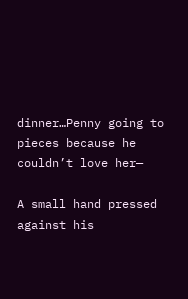dinner…Penny going to pieces because he couldn’t love her—

A small hand pressed against his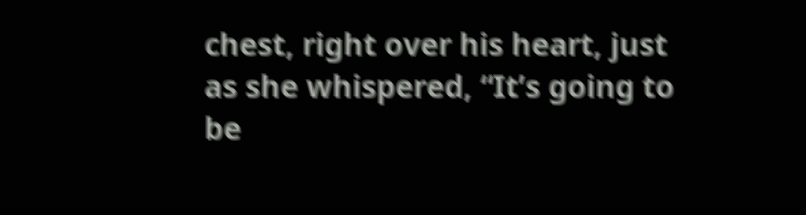chest, right over his heart, just as she whispered, “It’s going to be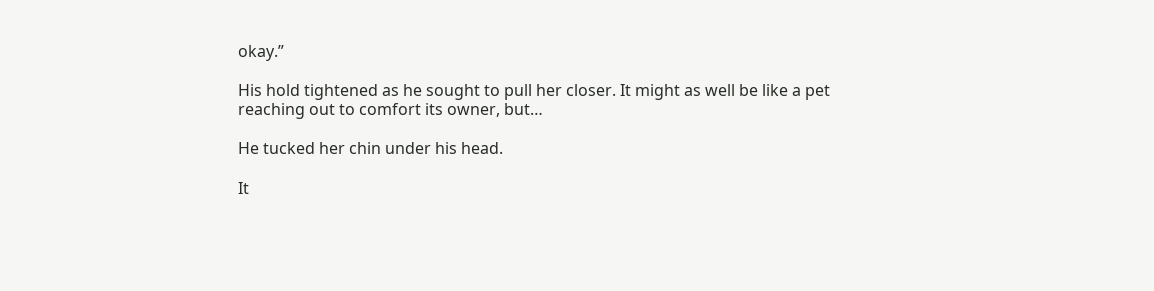okay.”

His hold tightened as he sought to pull her closer. It might as well be like a pet reaching out to comfort its owner, but…

He tucked her chin under his head.

It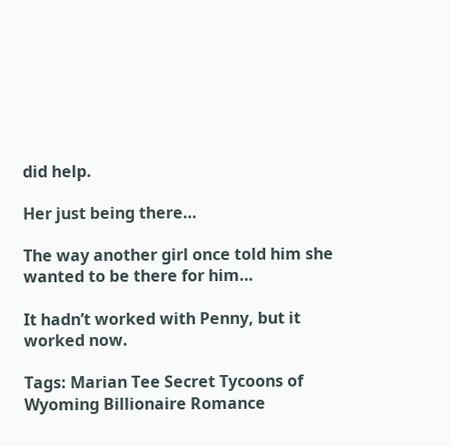did help.

Her just being there…

The way another girl once told him she wanted to be there for him…

It hadn’t worked with Penny, but it worked now.

Tags: Marian Tee Secret Tycoons of Wyoming Billionaire Romance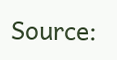Source: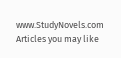www.StudyNovels.com
Articles you may like